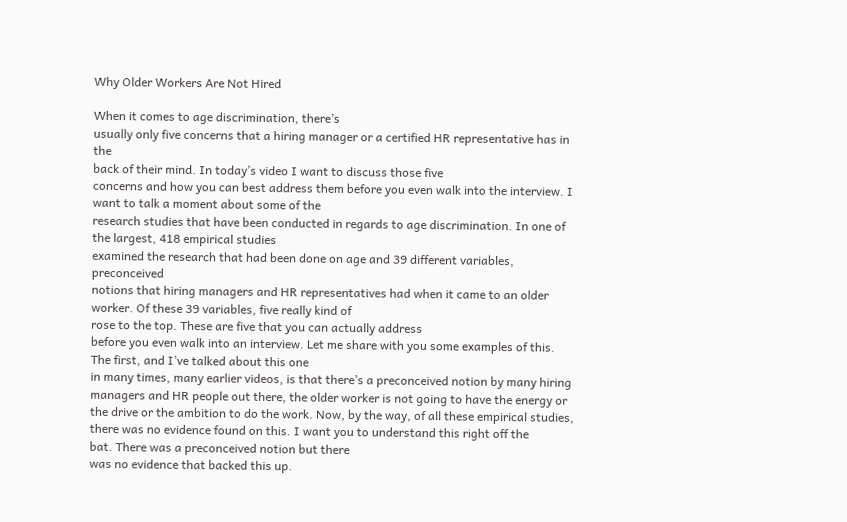Why Older Workers Are Not Hired

When it comes to age discrimination, there’s
usually only five concerns that a hiring manager or a certified HR representative has in the
back of their mind. In today’s video I want to discuss those five
concerns and how you can best address them before you even walk into the interview. I want to talk a moment about some of the
research studies that have been conducted in regards to age discrimination. In one of the largest, 418 empirical studies
examined the research that had been done on age and 39 different variables, preconceived
notions that hiring managers and HR representatives had when it came to an older worker. Of these 39 variables, five really kind of
rose to the top. These are five that you can actually address
before you even walk into an interview. Let me share with you some examples of this. The first, and I’ve talked about this one
in many times, many earlier videos, is that there’s a preconceived notion by many hiring
managers and HR people out there, the older worker is not going to have the energy or
the drive or the ambition to do the work. Now, by the way, of all these empirical studies,
there was no evidence found on this. I want you to understand this right off the
bat. There was a preconceived notion but there
was no evidence that backed this up.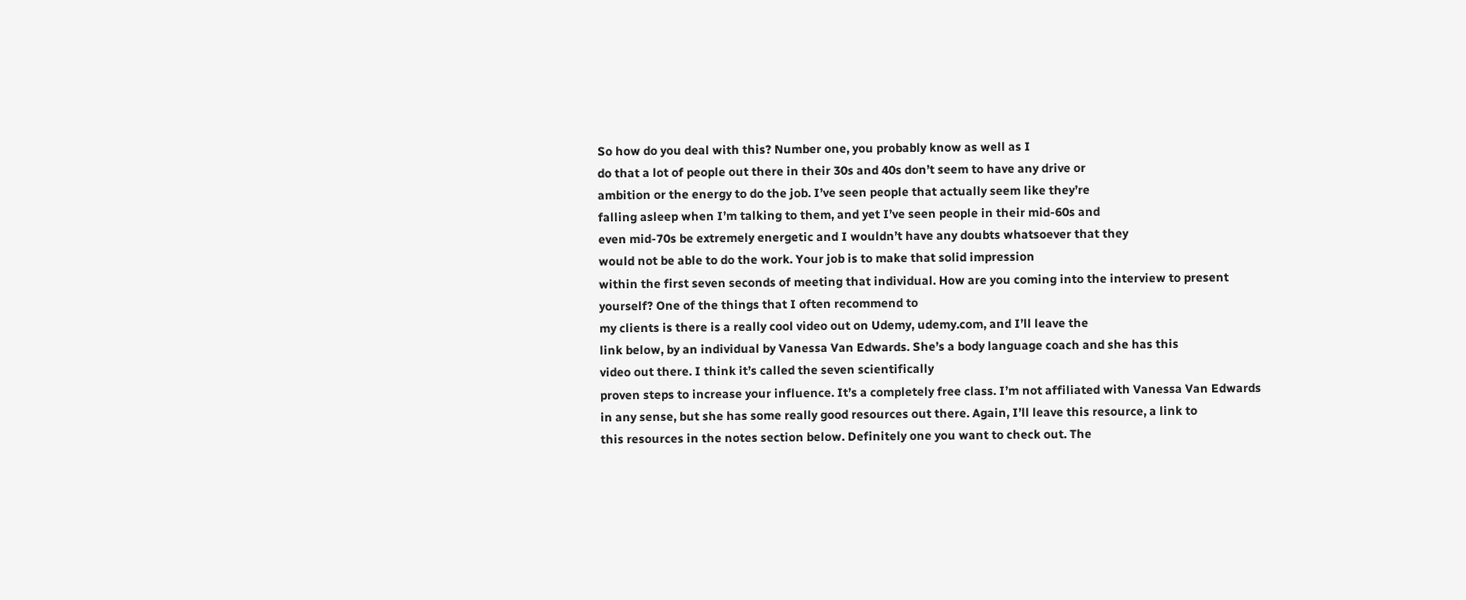So how do you deal with this? Number one, you probably know as well as I
do that a lot of people out there in their 30s and 40s don’t seem to have any drive or
ambition or the energy to do the job. I’ve seen people that actually seem like they’re
falling asleep when I’m talking to them, and yet I’ve seen people in their mid-60s and
even mid-70s be extremely energetic and I wouldn’t have any doubts whatsoever that they
would not be able to do the work. Your job is to make that solid impression
within the first seven seconds of meeting that individual. How are you coming into the interview to present
yourself? One of the things that I often recommend to
my clients is there is a really cool video out on Udemy, udemy.com, and I’ll leave the
link below, by an individual by Vanessa Van Edwards. She’s a body language coach and she has this
video out there. I think it’s called the seven scientifically
proven steps to increase your influence. It’s a completely free class. I’m not affiliated with Vanessa Van Edwards
in any sense, but she has some really good resources out there. Again, I’ll leave this resource, a link to
this resources in the notes section below. Definitely one you want to check out. The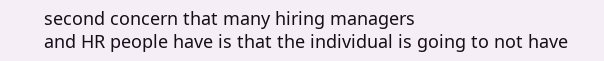second concern that many hiring managers
and HR people have is that the individual is going to not have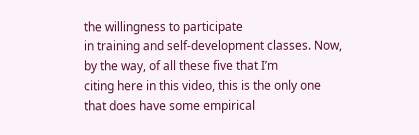the willingness to participate
in training and self-development classes. Now, by the way, of all these five that I’m
citing here in this video, this is the only one that does have some empirical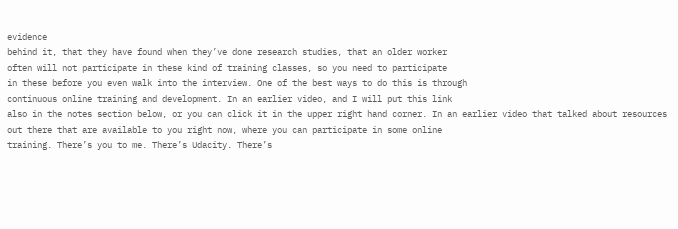evidence
behind it, that they have found when they’ve done research studies, that an older worker
often will not participate in these kind of training classes, so you need to participate
in these before you even walk into the interview. One of the best ways to do this is through
continuous online training and development. In an earlier video, and I will put this link
also in the notes section below, or you can click it in the upper right hand corner. In an earlier video that talked about resources
out there that are available to you right now, where you can participate in some online
training. There’s you to me. There’s Udacity. There’s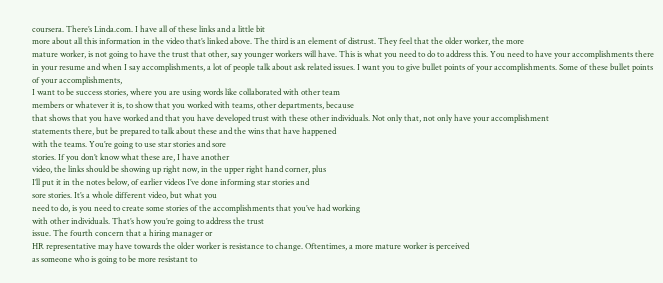coursera. There’s Linda.com. I have all of these links and a little bit
more about all this information in the video that’s linked above. The third is an element of distrust. They feel that the older worker, the more
mature worker, is not going to have the trust that other, say younger workers will have. This is what you need to do to address this. You need to have your accomplishments there
in your resume and when I say accomplishments, a lot of people talk about ask related issues. I want you to give bullet points of your accomplishments. Some of these bullet points of your accomplishments,
I want to be success stories, where you are using words like collaborated with other team
members or whatever it is, to show that you worked with teams, other departments, because
that shows that you have worked and that you have developed trust with these other individuals. Not only that, not only have your accomplishment
statements there, but be prepared to talk about these and the wins that have happened
with the teams. You’re going to use star stories and sore
stories. If you don’t know what these are, I have another
video, the links should be showing up right now, in the upper right hand corner, plus
I’ll put it in the notes below, of earlier videos I’ve done informing star stories and
sore stories. It’s a whole different video, but what you
need to do, is you need to create some stories of the accomplishments that you’ve had working
with other individuals. That’s how you’re going to address the trust
issue. The fourth concern that a hiring manager or
HR representative may have towards the older worker is resistance to change. Oftentimes, a more mature worker is perceived
as someone who is going to be more resistant to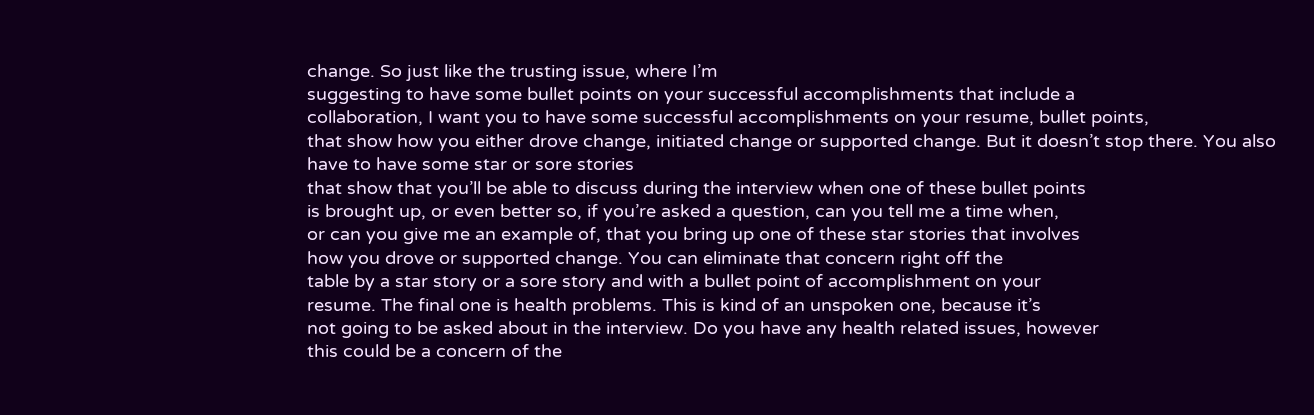change. So just like the trusting issue, where I’m
suggesting to have some bullet points on your successful accomplishments that include a
collaboration, I want you to have some successful accomplishments on your resume, bullet points,
that show how you either drove change, initiated change or supported change. But it doesn’t stop there. You also have to have some star or sore stories
that show that you’ll be able to discuss during the interview when one of these bullet points
is brought up, or even better so, if you’re asked a question, can you tell me a time when,
or can you give me an example of, that you bring up one of these star stories that involves
how you drove or supported change. You can eliminate that concern right off the
table by a star story or a sore story and with a bullet point of accomplishment on your
resume. The final one is health problems. This is kind of an unspoken one, because it’s
not going to be asked about in the interview. Do you have any health related issues, however
this could be a concern of the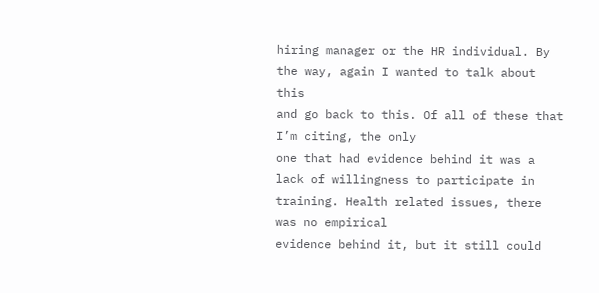hiring manager or the HR individual. By the way, again I wanted to talk about this
and go back to this. Of all of these that I’m citing, the only
one that had evidence behind it was a lack of willingness to participate in training. Health related issues, there was no empirical
evidence behind it, but it still could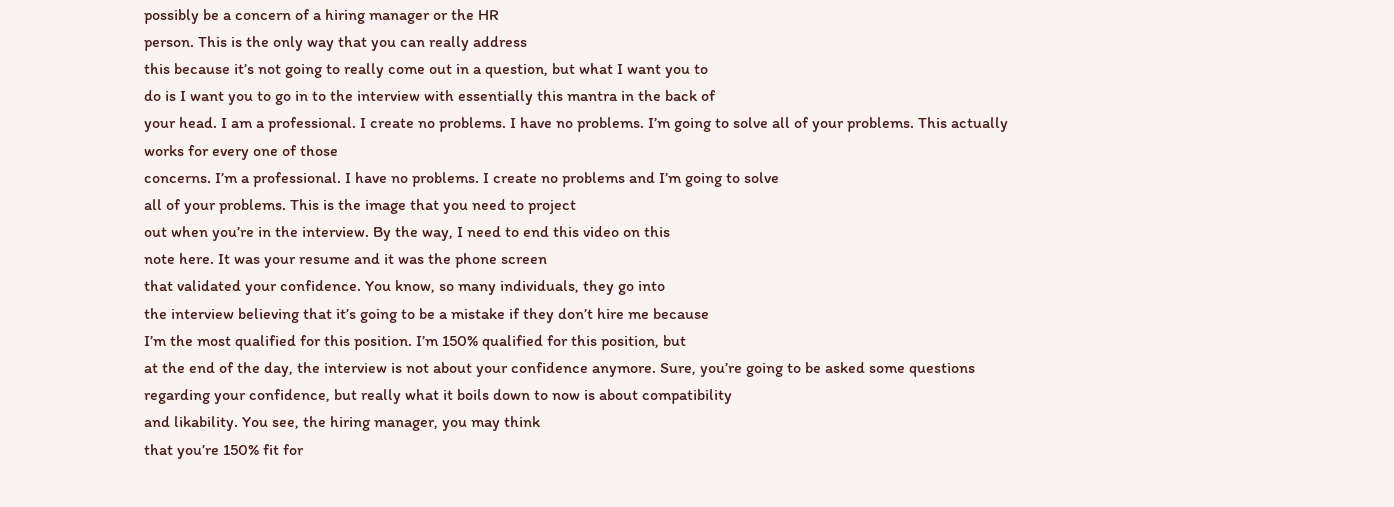possibly be a concern of a hiring manager or the HR
person. This is the only way that you can really address
this because it’s not going to really come out in a question, but what I want you to
do is I want you to go in to the interview with essentially this mantra in the back of
your head. I am a professional. I create no problems. I have no problems. I’m going to solve all of your problems. This actually works for every one of those
concerns. I’m a professional. I have no problems. I create no problems and I’m going to solve
all of your problems. This is the image that you need to project
out when you’re in the interview. By the way, I need to end this video on this
note here. It was your resume and it was the phone screen
that validated your confidence. You know, so many individuals, they go into
the interview believing that it’s going to be a mistake if they don’t hire me because
I’m the most qualified for this position. I’m 150% qualified for this position, but
at the end of the day, the interview is not about your confidence anymore. Sure, you’re going to be asked some questions
regarding your confidence, but really what it boils down to now is about compatibility
and likability. You see, the hiring manager, you may think
that you’re 150% fit for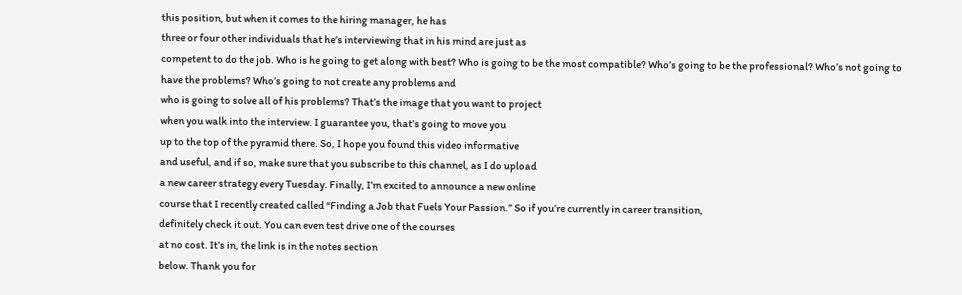this position, but when it comes to the hiring manager, he has
three or four other individuals that he’s interviewing that in his mind are just as
competent to do the job. Who is he going to get along with best? Who is going to be the most compatible? Who’s going to be the professional? Who’s not going to have the problems? Who’s going to not create any problems and
who is going to solve all of his problems? That’s the image that you want to project
when you walk into the interview. I guarantee you, that’s going to move you
up to the top of the pyramid there. So, I hope you found this video informative
and useful, and if so, make sure that you subscribe to this channel, as I do upload
a new career strategy every Tuesday. Finally, I’m excited to announce a new online
course that I recently created called “Finding a Job that Fuels Your Passion.” So if you’re currently in career transition,
definitely check it out. You can even test drive one of the courses
at no cost. It’s in, the link is in the notes section
below. Thank you for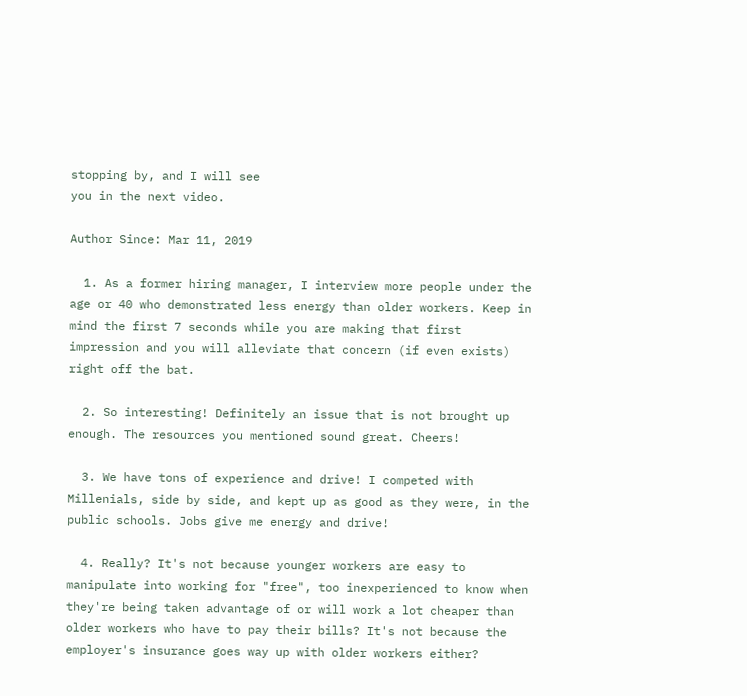stopping by, and I will see
you in the next video.

Author Since: Mar 11, 2019

  1. As a former hiring manager, I interview more people under the age or 40 who demonstrated less energy than older workers. Keep in mind the first 7 seconds while you are making that first impression and you will alleviate that concern (if even exists) right off the bat.

  2. So interesting! Definitely an issue that is not brought up enough. The resources you mentioned sound great. Cheers!

  3. We have tons of experience and drive! I competed with Millenials, side by side, and kept up as good as they were, in the public schools. Jobs give me energy and drive!

  4. Really? It's not because younger workers are easy to manipulate into working for "free", too inexperienced to know when they're being taken advantage of or will work a lot cheaper than older workers who have to pay their bills? It's not because the employer's insurance goes way up with older workers either?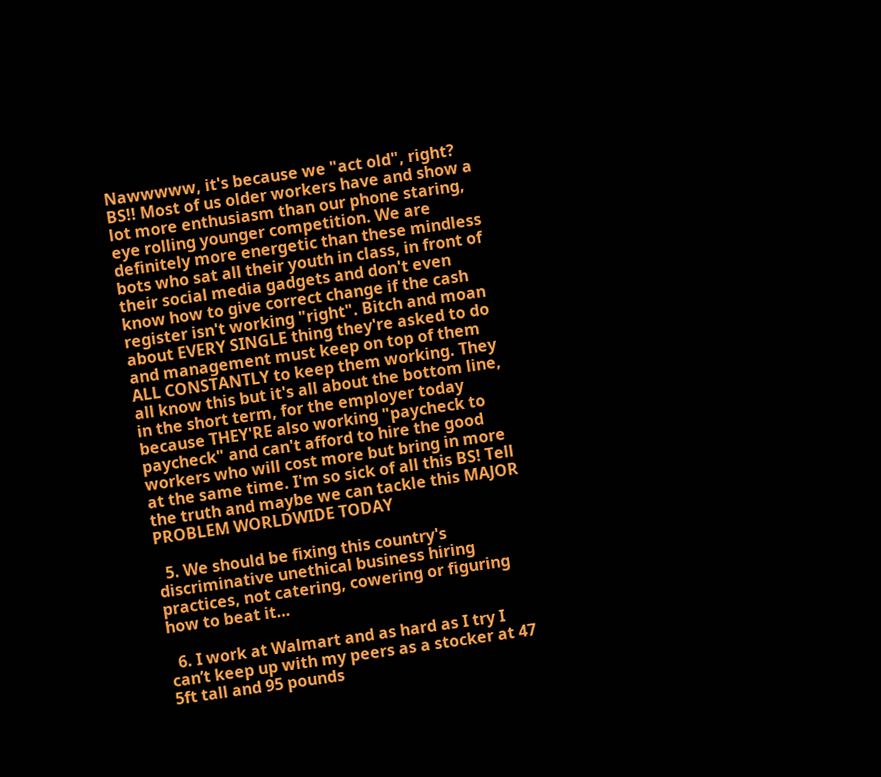Nawwwww, it's because we "act old", right? BS!! Most of us older workers have and show a lot more enthusiasm than our phone staring, eye rolling younger competition. We are definitely more energetic than these mindless bots who sat all their youth in class, in front of their social media gadgets and don't even know how to give correct change if the cash register isn't working "right". Bitch and moan about EVERY SINGLE thing they're asked to do and management must keep on top of them ALL CONSTANTLY to keep them working. They all know this but it's all about the bottom line, in the short term, for the employer today because THEY'RE also working "paycheck to paycheck" and can't afford to hire the good workers who will cost more but bring in more at the same time. I'm so sick of all this BS! Tell the truth and maybe we can tackle this MAJOR PROBLEM WORLDWIDE TODAY

  5. We should be fixing this country's discriminative unethical business hiring practices, not catering, cowering or figuring how to beat it…

  6. I work at Walmart and as hard as I try I can’t keep up with my peers as a stocker at 47 5ft tall and 95 pounds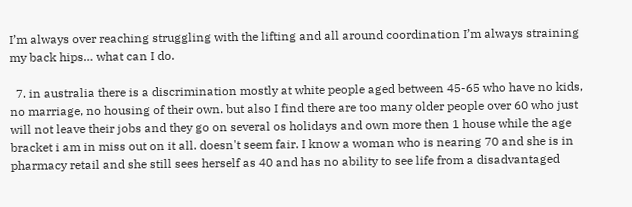I’m always over reaching struggling with the lifting and all around coordination I’m always straining my back hips… what can I do.

  7. in australia there is a discrimination mostly at white people aged between 45-65 who have no kids, no marriage, no housing of their own. but also I find there are too many older people over 60 who just will not leave their jobs and they go on several os holidays and own more then 1 house while the age bracket i am in miss out on it all. doesn't seem fair. I know a woman who is nearing 70 and she is in pharmacy retail and she still sees herself as 40 and has no ability to see life from a disadvantaged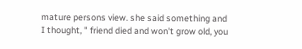mature persons view. she said something and I thought, " friend died and won't grow old, you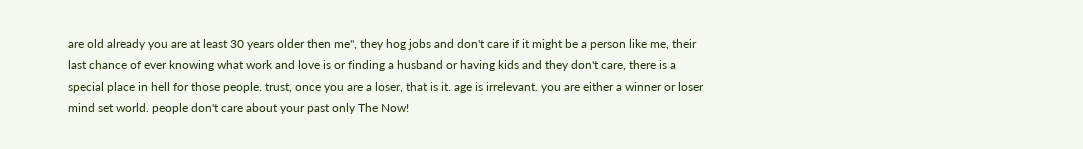are old already you are at least 30 years older then me", they hog jobs and don't care if it might be a person like me, their last chance of ever knowing what work and love is or finding a husband or having kids and they don't care, there is a special place in hell for those people. trust, once you are a loser, that is it. age is irrelevant. you are either a winner or loser mind set world. people don't care about your past only The Now!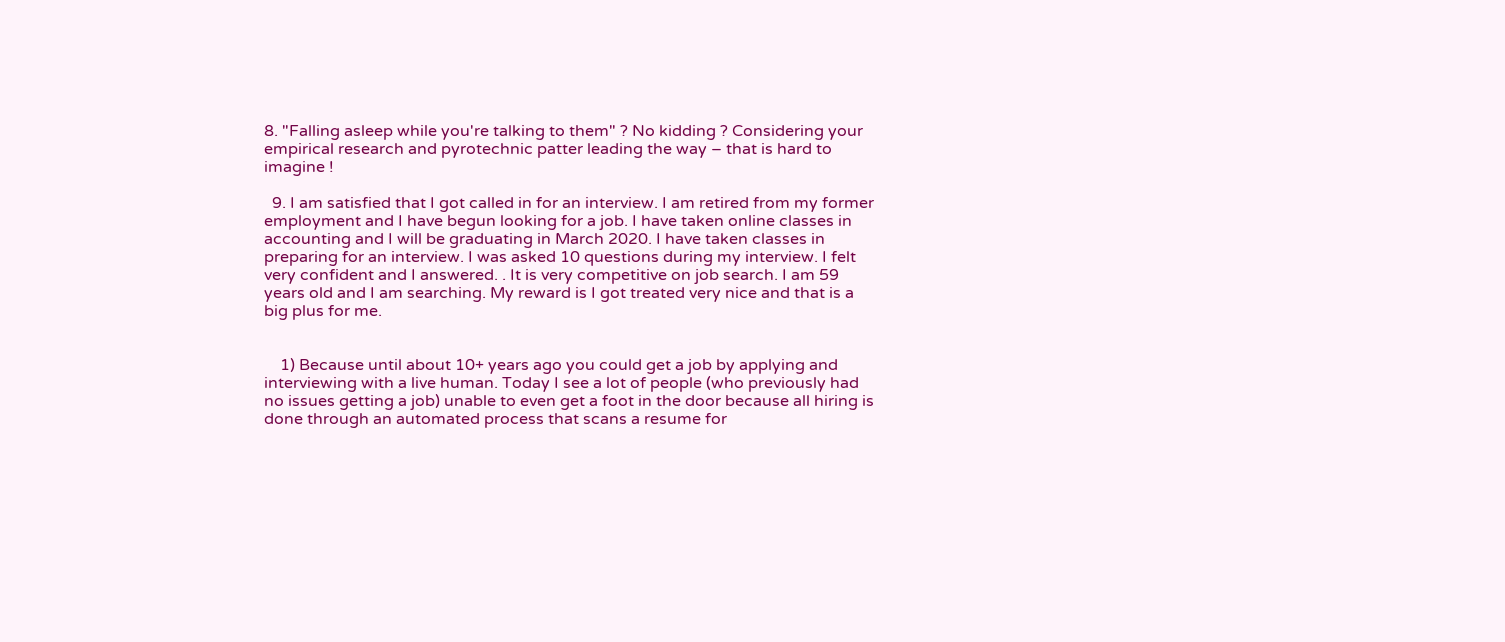8. "Falling asleep while you're talking to them" ? No kidding ? Considering your empirical research and pyrotechnic patter leading the way – that is hard to imagine !

  9. I am satisfied that I got called in for an interview. I am retired from my former employment and I have begun looking for a job. I have taken online classes in accounting and I will be graduating in March 2020. I have taken classes in preparing for an interview. I was asked 10 questions during my interview. I felt very confident and I answered. . It is very competitive on job search. I am 59 years old and I am searching. My reward is I got treated very nice and that is a big plus for me.


    1) Because until about 10+ years ago you could get a job by applying and interviewing with a live human. Today I see a lot of people (who previously had no issues getting a job) unable to even get a foot in the door because all hiring is done through an automated process that scans a resume for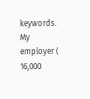keywords. My employer ( 16,000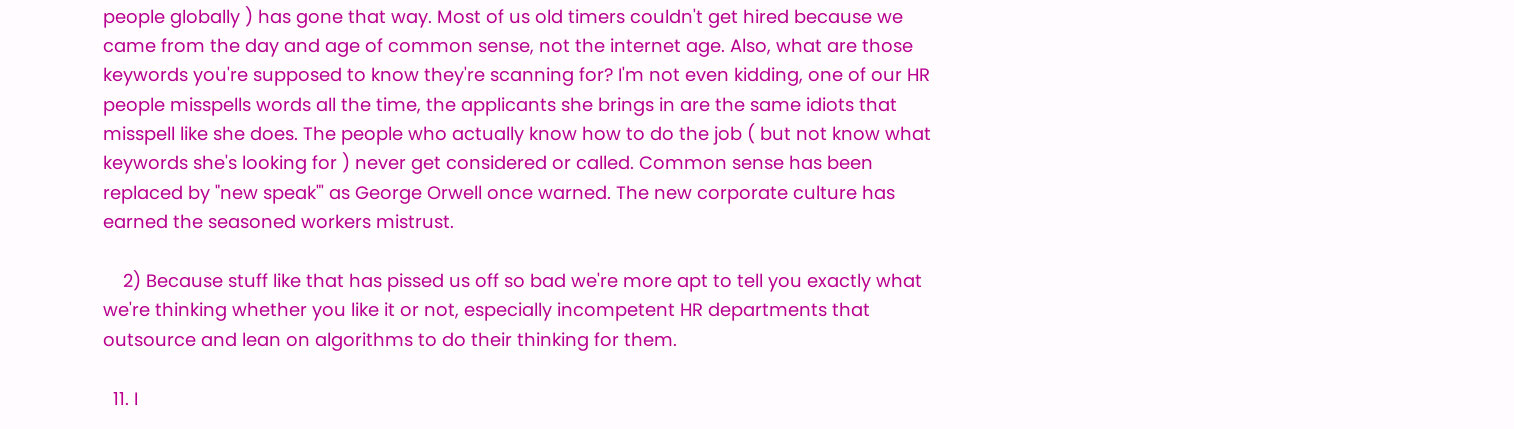people globally ) has gone that way. Most of us old timers couldn't get hired because we came from the day and age of common sense, not the internet age. Also, what are those keywords you're supposed to know they're scanning for? I'm not even kidding, one of our HR people misspells words all the time, the applicants she brings in are the same idiots that misspell like she does. The people who actually know how to do the job ( but not know what keywords she's looking for ) never get considered or called. Common sense has been replaced by "new speak"' as George Orwell once warned. The new corporate culture has earned the seasoned workers mistrust.

    2) Because stuff like that has pissed us off so bad we're more apt to tell you exactly what we're thinking whether you like it or not, especially incompetent HR departments that outsource and lean on algorithms to do their thinking for them.

  11. I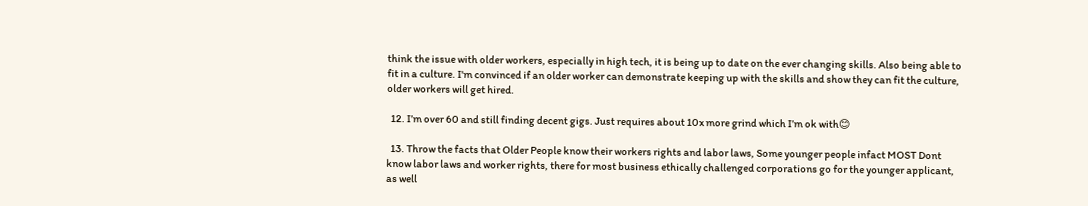think the issue with older workers, especially in high tech, it is being up to date on the ever changing skills. Also being able to fit in a culture. I'm convinced if an older worker can demonstrate keeping up with the skills and show they can fit the culture, older workers will get hired.

  12. I’m over 60 and still finding decent gigs. Just requires about 10x more grind which I’m ok with😊

  13. Throw the facts that Older People know their workers rights and labor laws, Some younger people infact MOST Dont know labor laws and worker rights, there for most business ethically challenged corporations go for the younger applicant, as well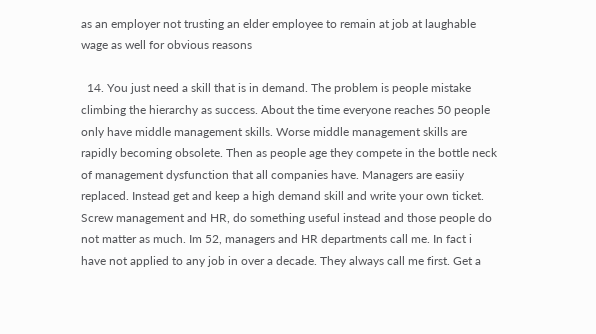as an employer not trusting an elder employee to remain at job at laughable wage as well for obvious reasons

  14. You just need a skill that is in demand. The problem is people mistake climbing the hierarchy as success. About the time everyone reaches 50 people only have middle management skills. Worse middle management skills are rapidly becoming obsolete. Then as people age they compete in the bottle neck of management dysfunction that all companies have. Managers are easiiy replaced. Instead get and keep a high demand skill and write your own ticket. Screw management and HR, do something useful instead and those people do not matter as much. Im 52, managers and HR departments call me. In fact i have not applied to any job in over a decade. They always call me first. Get a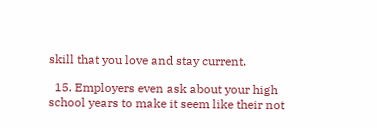skill that you love and stay current.

  15. Employers even ask about your high school years to make it seem like their not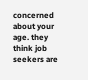concerned about your age. they think job seekers are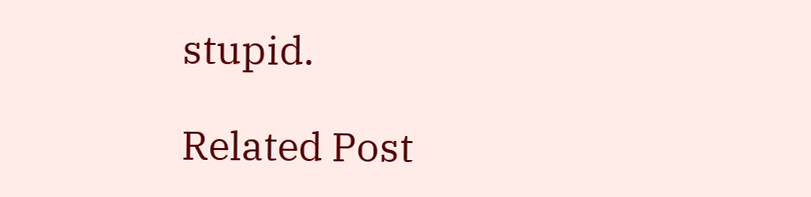stupid.

Related Post